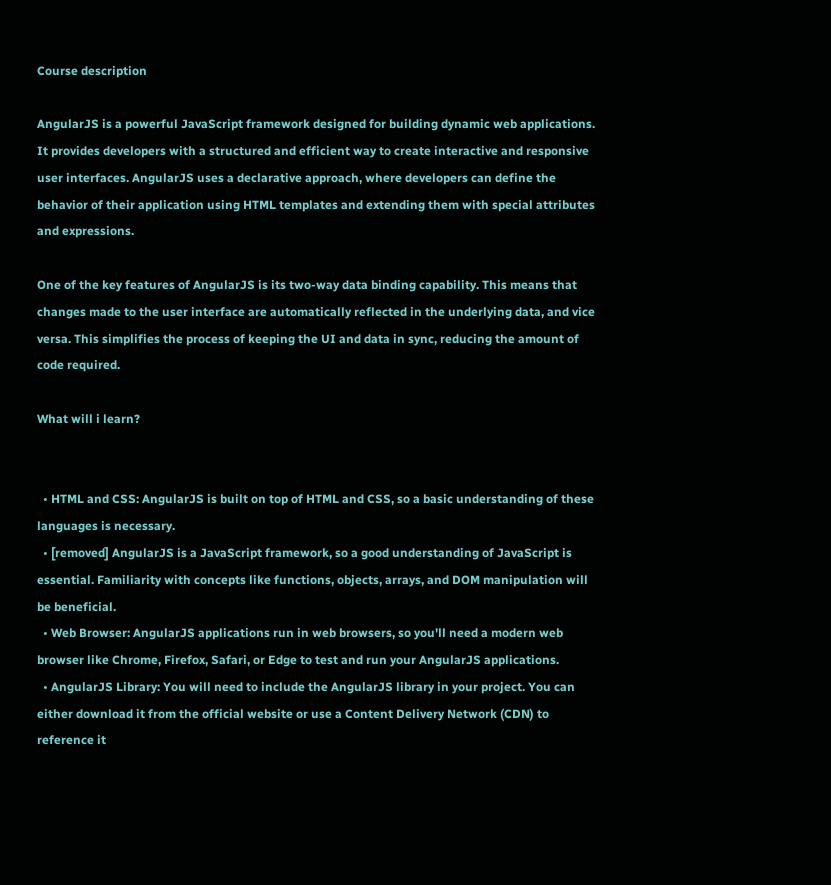Course description

AngularJS is a powerful JavaScript framework designed for building dynamic web applications. It provides developers with a structured and efficient way to create interactive and responsive user interfaces. AngularJS uses a declarative approach, where developers can define the behavior of their application using HTML templates and extending them with special attributes and expressions.

One of the key features of AngularJS is its two-way data binding capability. This means that changes made to the user interface are automatically reflected in the underlying data, and vice versa. This simplifies the process of keeping the UI and data in sync, reducing the amount of code required.

What will i learn?


  • HTML and CSS: AngularJS is built on top of HTML and CSS, so a basic understanding of these languages is necessary.
  • [removed] AngularJS is a JavaScript framework, so a good understanding of JavaScript is essential. Familiarity with concepts like functions, objects, arrays, and DOM manipulation will be beneficial.
  • Web Browser: AngularJS applications run in web browsers, so you'll need a modern web browser like Chrome, Firefox, Safari, or Edge to test and run your AngularJS applications.
  • AngularJS Library: You will need to include the AngularJS library in your project. You can either download it from the official website or use a Content Delivery Network (CDN) to reference it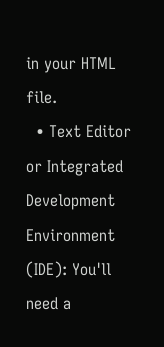in your HTML file.
  • Text Editor or Integrated Development Environment (IDE): You'll need a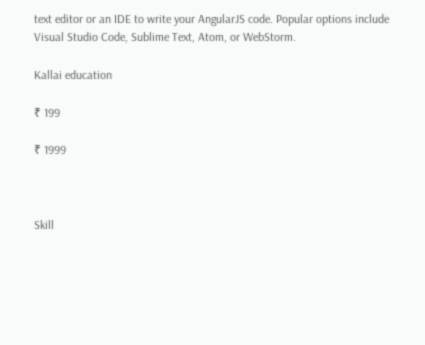text editor or an IDE to write your AngularJS code. Popular options include Visual Studio Code, Sublime Text, Atom, or WebStorm.

Kallai education

₹ 199

₹ 1999



Skill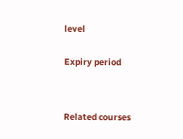level


Expiry period




Related courses